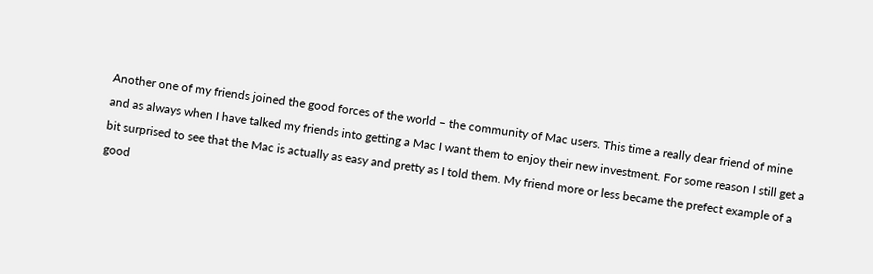Another one of my friends joined the good forces of the world – the community of Mac users. This time a really dear friend of mine and as always when I have talked my friends into getting a Mac I want them to enjoy their new investment. For some reason I still get a bit surprised to see that the Mac is actually as easy and pretty as I told them. My friend more or less became the prefect example of a good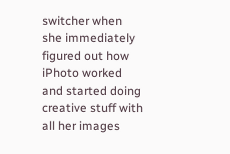switcher when she immediately figured out how iPhoto worked and started doing creative stuff with all her images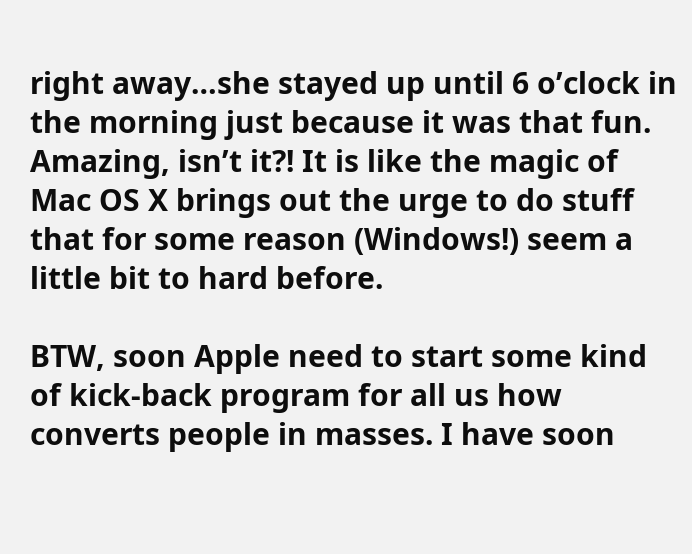right away…she stayed up until 6 o’clock in the morning just because it was that fun. Amazing, isn’t it?! It is like the magic of Mac OS X brings out the urge to do stuff that for some reason (Windows!) seem a little bit to hard before.

BTW, soon Apple need to start some kind of kick-back program for all us how converts people in masses. I have soon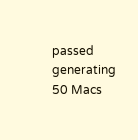passed generating 50 Macs